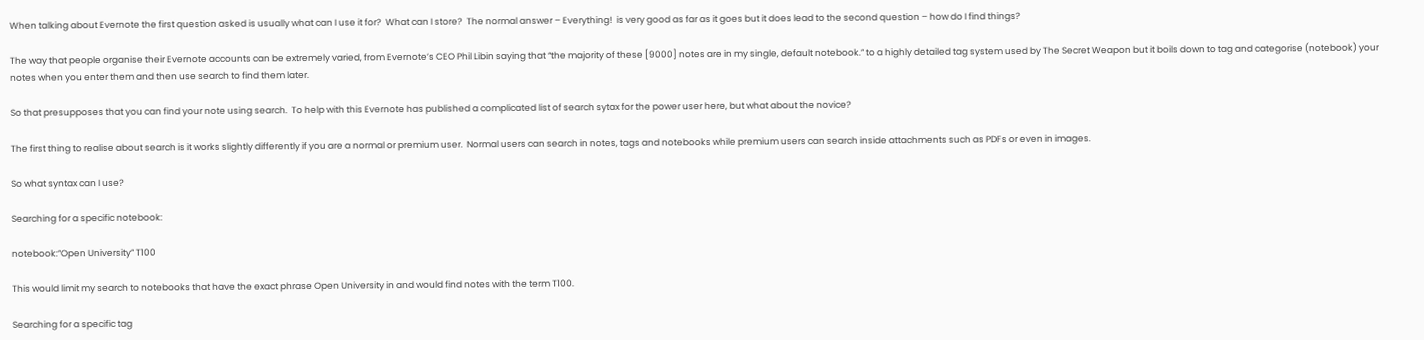When talking about Evernote the first question asked is usually what can I use it for?  What can I store?  The normal answer – Everything!  is very good as far as it goes but it does lead to the second question – how do I find things?

The way that people organise their Evernote accounts can be extremely varied, from Evernote’s CEO Phil Libin saying that “the majority of these [9000] notes are in my single, default notebook.” to a highly detailed tag system used by The Secret Weapon but it boils down to tag and categorise (notebook) your notes when you enter them and then use search to find them later.

So that presupposes that you can find your note using search.  To help with this Evernote has published a complicated list of search sytax for the power user here, but what about the novice?

The first thing to realise about search is it works slightly differently if you are a normal or premium user.  Normal users can search in notes, tags and notebooks while premium users can search inside attachments such as PDFs or even in images.

So what syntax can I use?

Searching for a specific notebook:

notebook:”Open University” T100

This would limit my search to notebooks that have the exact phrase Open University in and would find notes with the term T100.

Searching for a specific tag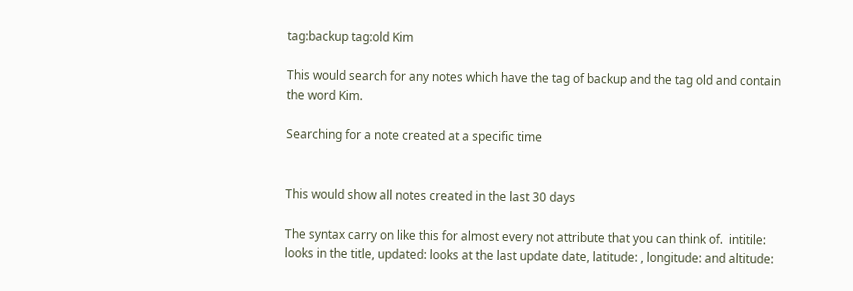tag:backup tag:old Kim

This would search for any notes which have the tag of backup and the tag old and contain the word Kim.

Searching for a note created at a specific time


This would show all notes created in the last 30 days

The syntax carry on like this for almost every not attribute that you can think of.  intitile: looks in the title, updated: looks at the last update date, latitude: , longitude: and altitude: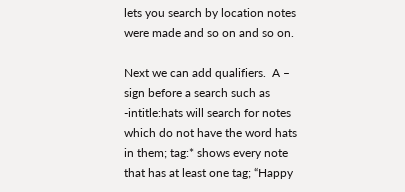lets you search by location notes were made and so on and so on.

Next we can add qualifiers.  A – sign before a search such as -intitle:hats will search for notes which do not have the word hats in them; tag:* shows every note that has at least one tag; “Happy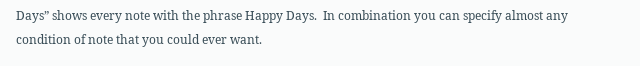Days” shows every note with the phrase Happy Days.  In combination you can specify almost any condition of note that you could ever want.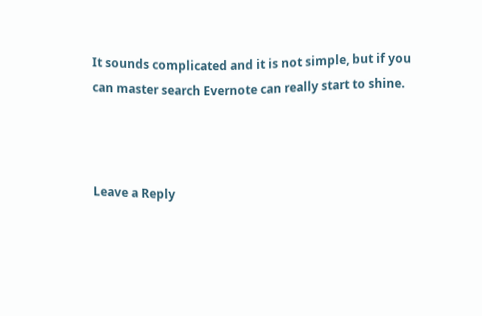It sounds complicated and it is not simple, but if you can master search Evernote can really start to shine.



Leave a Reply